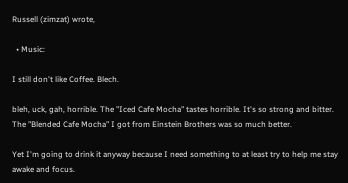Russell (zimzat) wrote,

  • Music:

I still don't like Coffee. Blech.

bleh, uck, gah, horrible. The "Iced Cafe Mocha" tastes horrible. It's so strong and bitter.
The "Blended Cafe Mocha" I got from Einstein Brothers was so much better.

Yet I'm going to drink it anyway because I need something to at least try to help me stay awake and focus.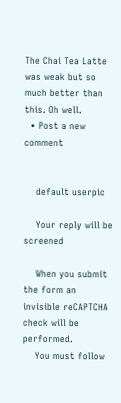The Chai Tea Latte was weak but so much better than this. Oh well.
  • Post a new comment


    default userpic

    Your reply will be screened

    When you submit the form an invisible reCAPTCHA check will be performed.
    You must follow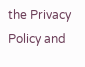the Privacy Policy and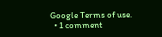Google Terms of use.
  • 1 comment